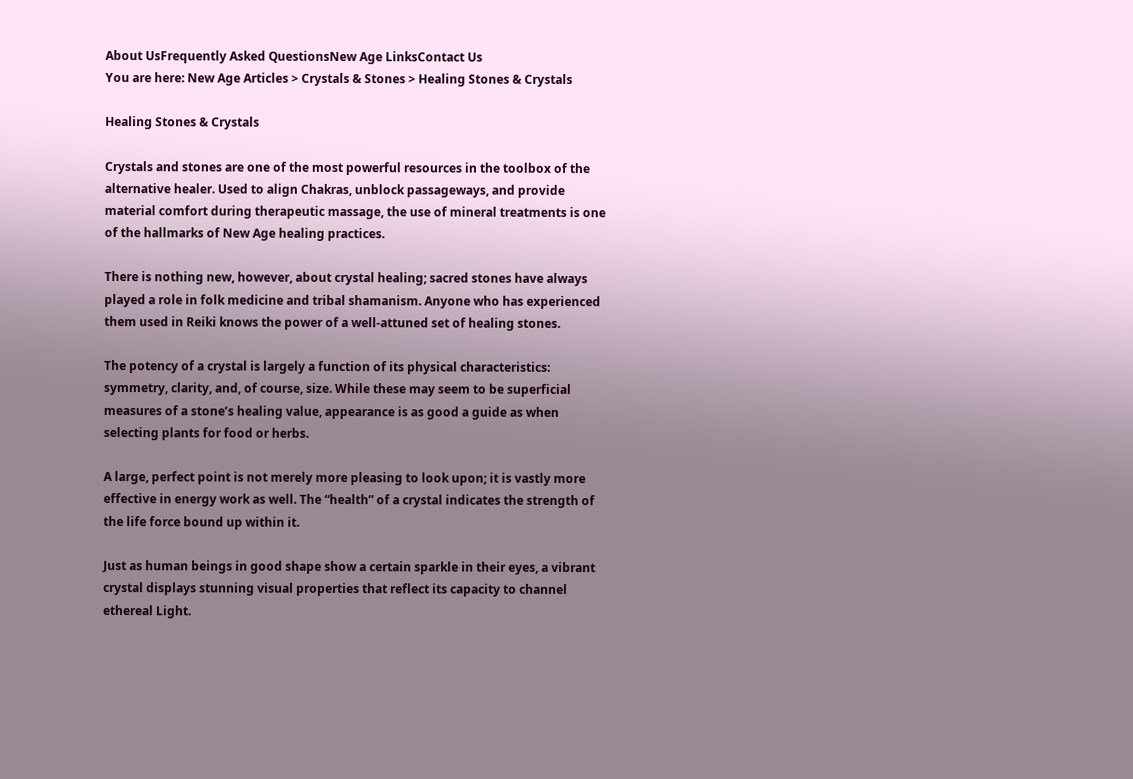About UsFrequently Asked QuestionsNew Age LinksContact Us
You are here: New Age Articles > Crystals & Stones > Healing Stones & Crystals

Healing Stones & Crystals

Crystals and stones are one of the most powerful resources in the toolbox of the alternative healer. Used to align Chakras, unblock passageways, and provide material comfort during therapeutic massage, the use of mineral treatments is one of the hallmarks of New Age healing practices.

There is nothing new, however, about crystal healing; sacred stones have always played a role in folk medicine and tribal shamanism. Anyone who has experienced them used in Reiki knows the power of a well-attuned set of healing stones.

The potency of a crystal is largely a function of its physical characteristics: symmetry, clarity, and, of course, size. While these may seem to be superficial measures of a stone’s healing value, appearance is as good a guide as when selecting plants for food or herbs.

A large, perfect point is not merely more pleasing to look upon; it is vastly more effective in energy work as well. The “health” of a crystal indicates the strength of the life force bound up within it.

Just as human beings in good shape show a certain sparkle in their eyes, a vibrant crystal displays stunning visual properties that reflect its capacity to channel ethereal Light.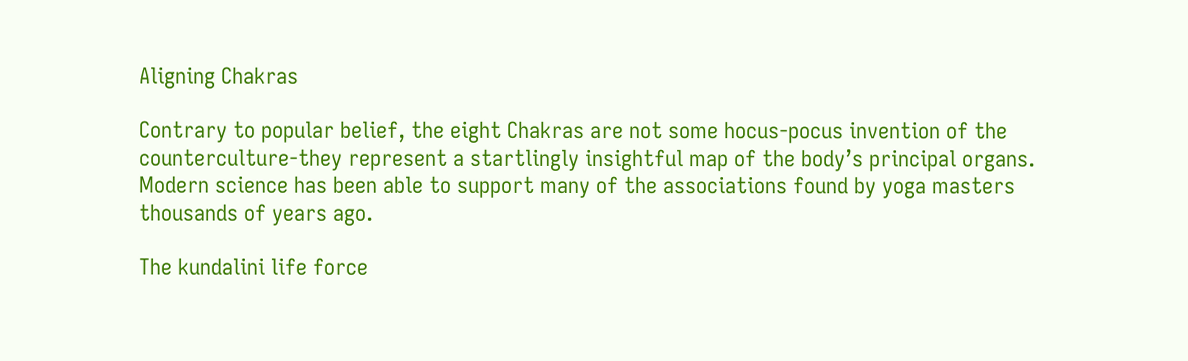Aligning Chakras

Contrary to popular belief, the eight Chakras are not some hocus-pocus invention of the counterculture-they represent a startlingly insightful map of the body’s principal organs. Modern science has been able to support many of the associations found by yoga masters thousands of years ago.

The kundalini life force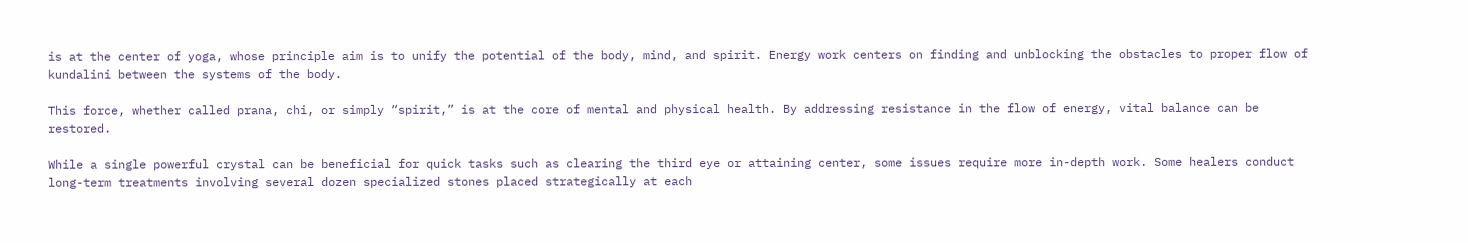is at the center of yoga, whose principle aim is to unify the potential of the body, mind, and spirit. Energy work centers on finding and unblocking the obstacles to proper flow of kundalini between the systems of the body.

This force, whether called prana, chi, or simply “spirit,” is at the core of mental and physical health. By addressing resistance in the flow of energy, vital balance can be restored.

While a single powerful crystal can be beneficial for quick tasks such as clearing the third eye or attaining center, some issues require more in-depth work. Some healers conduct long-term treatments involving several dozen specialized stones placed strategically at each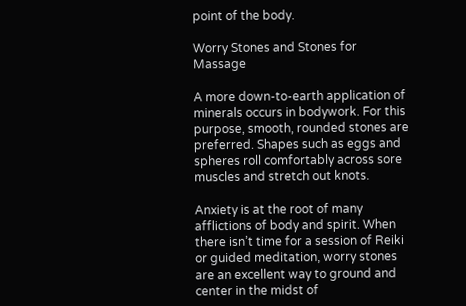point of the body.

Worry Stones and Stones for Massage

A more down-to-earth application of minerals occurs in bodywork. For this purpose, smooth, rounded stones are preferred. Shapes such as eggs and spheres roll comfortably across sore muscles and stretch out knots.

Anxiety is at the root of many afflictions of body and spirit. When there isn’t time for a session of Reiki or guided meditation, worry stones are an excellent way to ground and center in the midst of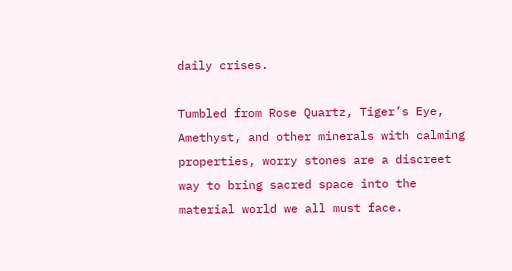daily crises.

Tumbled from Rose Quartz, Tiger’s Eye, Amethyst, and other minerals with calming properties, worry stones are a discreet way to bring sacred space into the material world we all must face.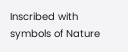Inscribed with symbols of Nature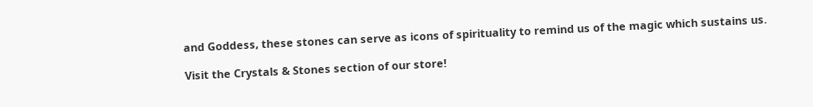and Goddess, these stones can serve as icons of spirituality to remind us of the magic which sustains us.

Visit the Crystals & Stones section of our store!